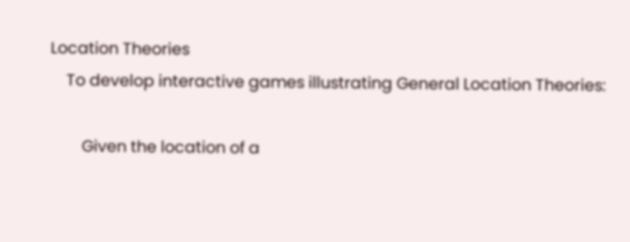Location Theories
    To develop interactive games illustrating General Location Theories:

        Given the location of a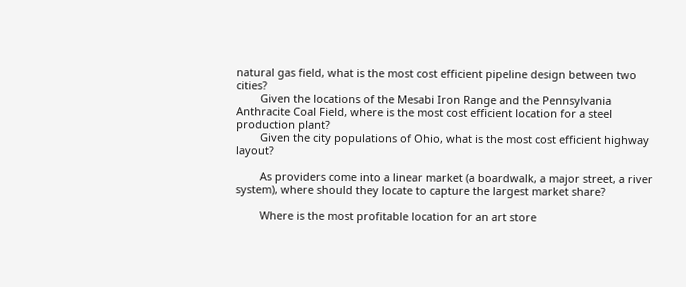natural gas field, what is the most cost efficient pipeline design between two cities?
        Given the locations of the Mesabi Iron Range and the Pennsylvania Anthracite Coal Field, where is the most cost efficient location for a steel production plant?
        Given the city populations of Ohio, what is the most cost efficient highway layout?

        As providers come into a linear market (a boardwalk, a major street, a river system), where should they locate to capture the largest market share?

        Where is the most profitable location for an art store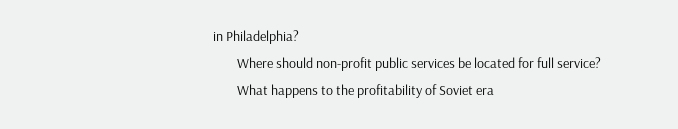in Philadelphia?
        Where should non-profit public services be located for full service?
        What happens to the profitability of Soviet era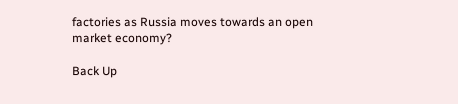factories as Russia moves towards an open market economy?

Back Up